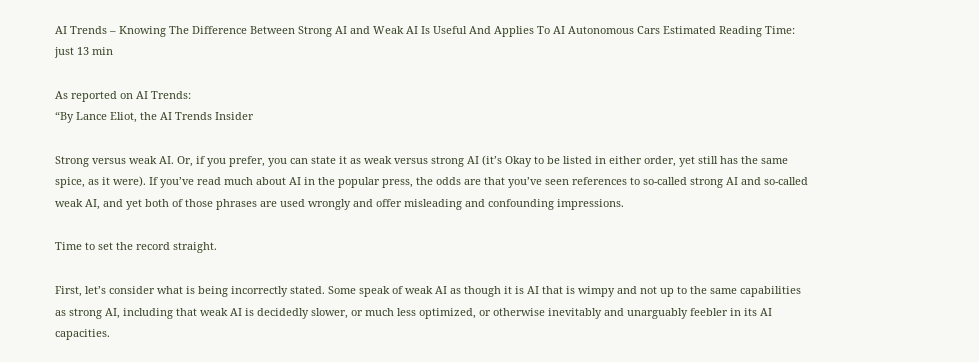AI Trends – Knowing The Difference Between Strong AI and Weak AI Is Useful And Applies To AI Autonomous Cars Estimated Reading Time: just 13 min

As reported on AI Trends:
“By Lance Eliot, the AI Trends Insider

Strong versus weak AI. Or, if you prefer, you can state it as weak versus strong AI (it’s Okay to be listed in either order, yet still has the same spice, as it were). If you’ve read much about AI in the popular press, the odds are that you’ve seen references to so-called strong AI and so-called weak AI, and yet both of those phrases are used wrongly and offer misleading and confounding impressions.

Time to set the record straight.

First, let’s consider what is being incorrectly stated. Some speak of weak AI as though it is AI that is wimpy and not up to the same capabilities as strong AI, including that weak AI is decidedly slower, or much less optimized, or otherwise inevitably and unarguably feebler in its AI capacities.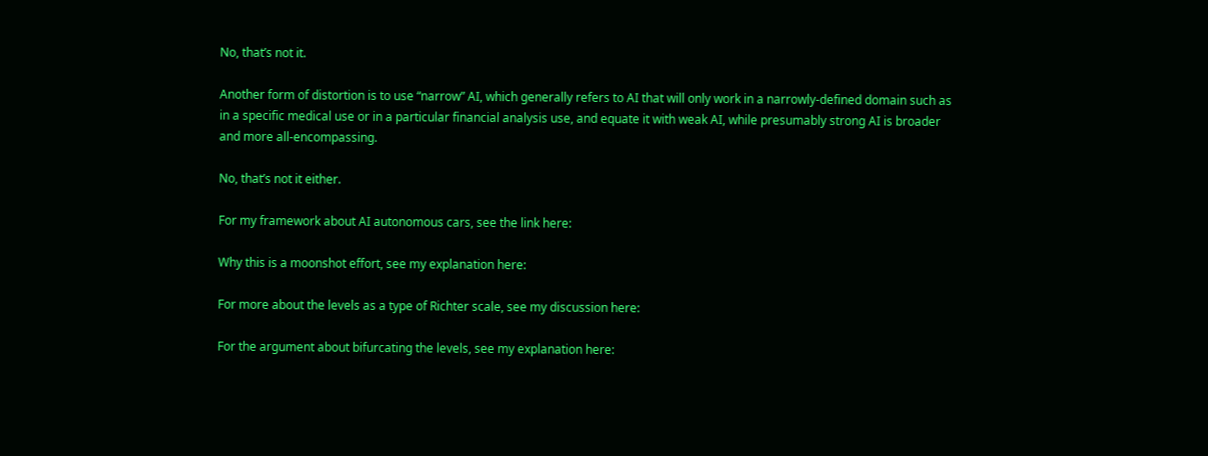No, that’s not it.

Another form of distortion is to use “narrow” AI, which generally refers to AI that will only work in a narrowly-defined domain such as in a specific medical use or in a particular financial analysis use, and equate it with weak AI, while presumably strong AI is broader and more all-encompassing.

No, that’s not it either.

For my framework about AI autonomous cars, see the link here:

Why this is a moonshot effort, see my explanation here:

For more about the levels as a type of Richter scale, see my discussion here:

For the argument about bifurcating the levels, see my explanation here: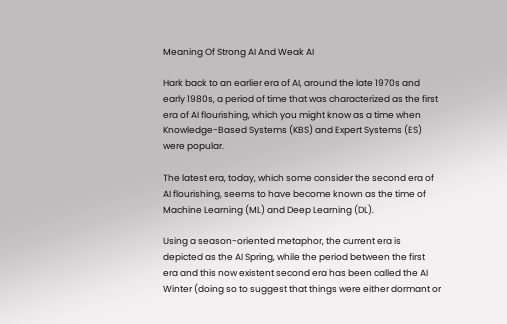Meaning Of Strong AI And Weak AI

Hark back to an earlier era of AI, around the late 1970s and early 1980s, a period of time that was characterized as the first era of AI flourishing, which you might know as a time when Knowledge-Based Systems (KBS) and Expert Systems (ES) were popular.

The latest era, today, which some consider the second era of AI flourishing, seems to have become known as the time of Machine Learning (ML) and Deep Learning (DL).

Using a season-oriented metaphor, the current era is depicted as the AI Spring, while the period between the first era and this now existent second era has been called the AI Winter (doing so to suggest that things were either dormant or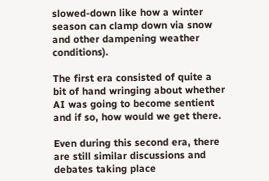slowed-down like how a winter season can clamp down via snow and other dampening weather conditions).

The first era consisted of quite a bit of hand wringing about whether AI was going to become sentient and if so, how would we get there.

Even during this second era, there are still similar discussions and debates taking place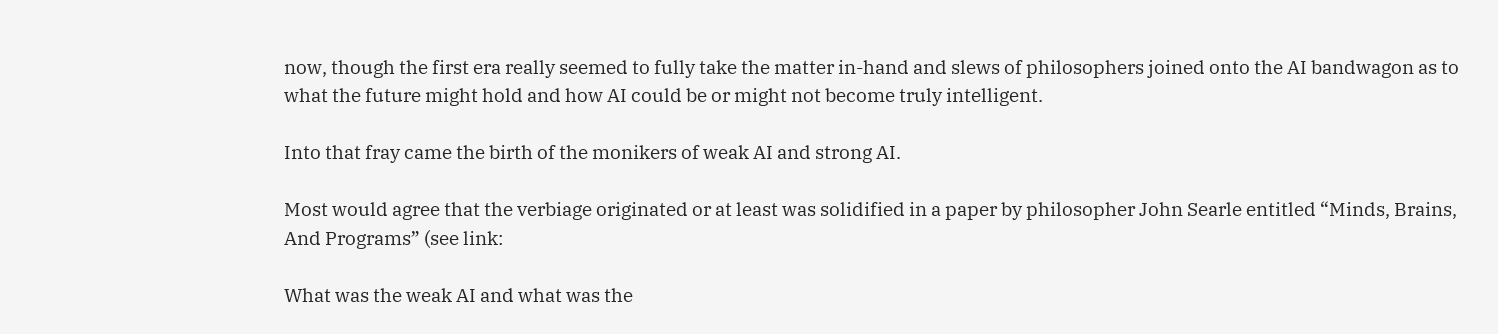now, though the first era really seemed to fully take the matter in-hand and slews of philosophers joined onto the AI bandwagon as to what the future might hold and how AI could be or might not become truly intelligent.

Into that fray came the birth of the monikers of weak AI and strong AI.

Most would agree that the verbiage originated or at least was solidified in a paper by philosopher John Searle entitled “Minds, Brains, And Programs” (see link:

What was the weak AI and what was the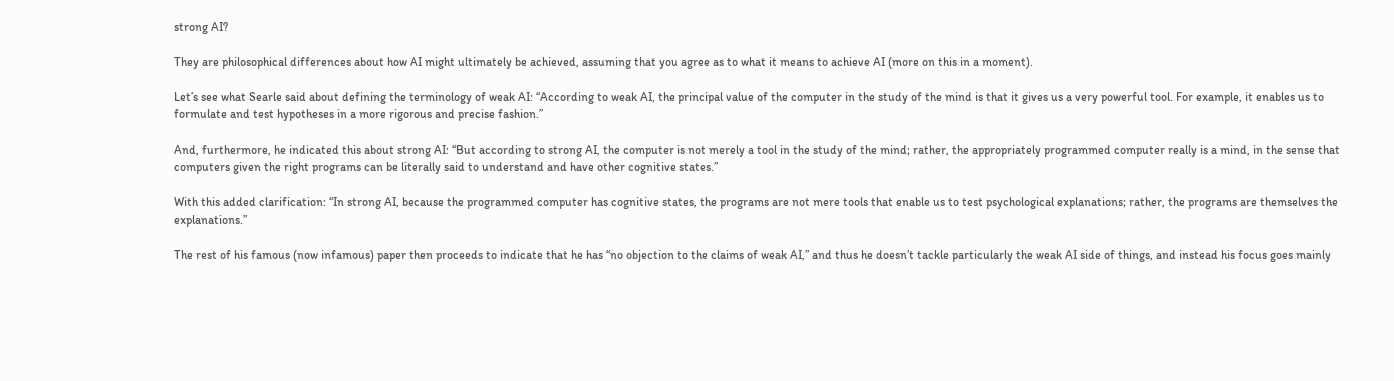strong AI?

They are philosophical differences about how AI might ultimately be achieved, assuming that you agree as to what it means to achieve AI (more on this in a moment).

Let’s see what Searle said about defining the terminology of weak AI: “According to weak AI, the principal value of the computer in the study of the mind is that it gives us a very powerful tool. For example, it enables us to formulate and test hypotheses in a more rigorous and precise fashion.”

And, furthermore, he indicated this about strong AI: “But according to strong AI, the computer is not merely a tool in the study of the mind; rather, the appropriately programmed computer really is a mind, in the sense that computers given the right programs can be literally said to understand and have other cognitive states.”

With this added clarification: “In strong AI, because the programmed computer has cognitive states, the programs are not mere tools that enable us to test psychological explanations; rather, the programs are themselves the explanations.”

The rest of his famous (now infamous) paper then proceeds to indicate that he has “no objection to the claims of weak AI,” and thus he doesn’t tackle particularly the weak AI side of things, and instead his focus goes mainly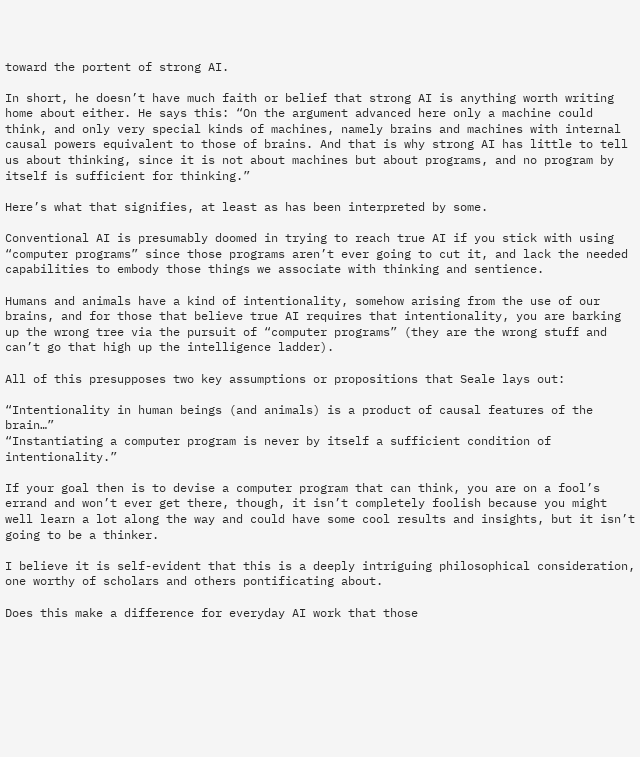toward the portent of strong AI.

In short, he doesn’t have much faith or belief that strong AI is anything worth writing home about either. He says this: “On the argument advanced here only a machine could think, and only very special kinds of machines, namely brains and machines with internal causal powers equivalent to those of brains. And that is why strong AI has little to tell us about thinking, since it is not about machines but about programs, and no program by itself is sufficient for thinking.”

Here’s what that signifies, at least as has been interpreted by some.

Conventional AI is presumably doomed in trying to reach true AI if you stick with using “computer programs” since those programs aren’t ever going to cut it, and lack the needed capabilities to embody those things we associate with thinking and sentience.

Humans and animals have a kind of intentionality, somehow arising from the use of our brains, and for those that believe true AI requires that intentionality, you are barking up the wrong tree via the pursuit of “computer programs” (they are the wrong stuff and can’t go that high up the intelligence ladder).

All of this presupposes two key assumptions or propositions that Seale lays out:

“Intentionality in human beings (and animals) is a product of causal features of the brain…”
“Instantiating a computer program is never by itself a sufficient condition of intentionality.”

If your goal then is to devise a computer program that can think, you are on a fool’s errand and won’t ever get there, though, it isn’t completely foolish because you might well learn a lot along the way and could have some cool results and insights, but it isn’t going to be a thinker.

I believe it is self-evident that this is a deeply intriguing philosophical consideration, one worthy of scholars and others pontificating about.

Does this make a difference for everyday AI work that those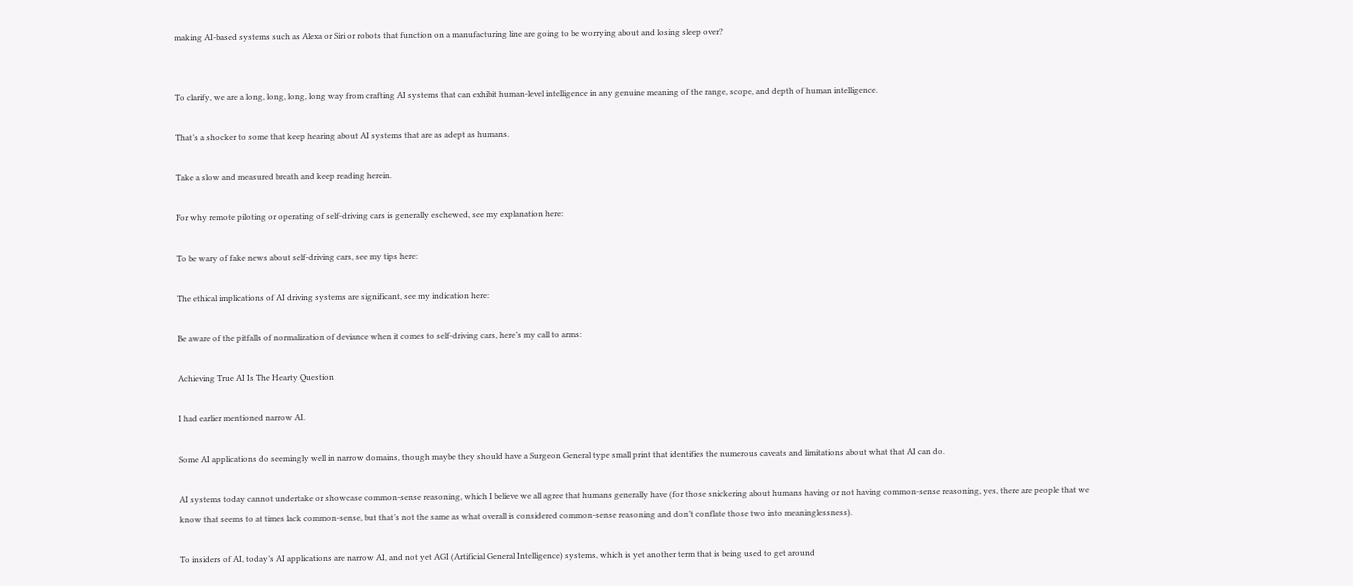making AI-based systems such as Alexa or Siri or robots that function on a manufacturing line are going to be worrying about and losing sleep over?


To clarify, we are a long, long, long, long way from crafting AI systems that can exhibit human-level intelligence in any genuine meaning of the range, scope, and depth of human intelligence.

That’s a shocker to some that keep hearing about AI systems that are as adept as humans.

Take a slow and measured breath and keep reading herein.

For why remote piloting or operating of self-driving cars is generally eschewed, see my explanation here:

To be wary of fake news about self-driving cars, see my tips here:

The ethical implications of AI driving systems are significant, see my indication here:

Be aware of the pitfalls of normalization of deviance when it comes to self-driving cars, here’s my call to arms:

Achieving True AI Is The Hearty Question

I had earlier mentioned narrow AI.

Some AI applications do seemingly well in narrow domains, though maybe they should have a Surgeon General type small print that identifies the numerous caveats and limitations about what that AI can do.

AI systems today cannot undertake or showcase common-sense reasoning, which I believe we all agree that humans generally have (for those snickering about humans having or not having common-sense reasoning, yes, there are people that we know that seems to at times lack common-sense, but that’s not the same as what overall is considered common-sense reasoning and don’t conflate those two into meaninglessness).

To insiders of AI, today’s AI applications are narrow AI, and not yet AGI (Artificial General Intelligence) systems, which is yet another term that is being used to get around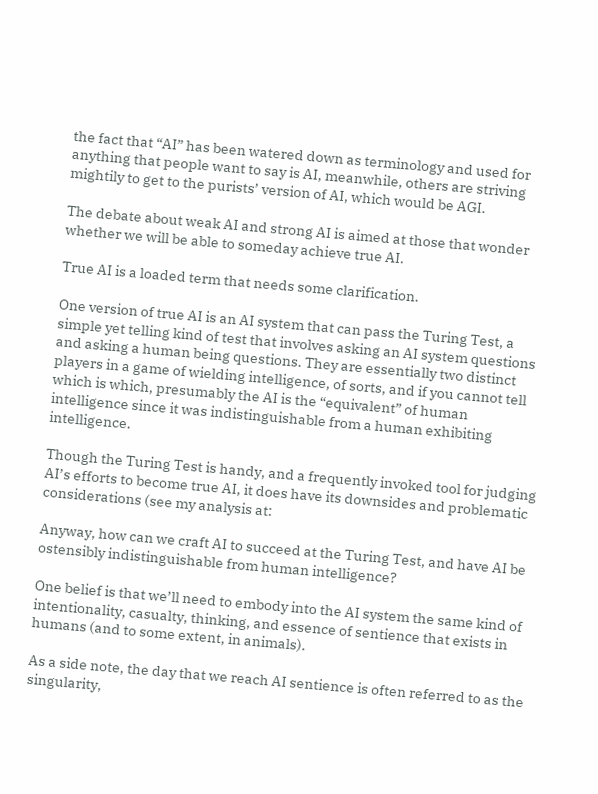the fact that “AI” has been watered down as terminology and used for anything that people want to say is AI, meanwhile, others are striving mightily to get to the purists’ version of AI, which would be AGI.

The debate about weak AI and strong AI is aimed at those that wonder whether we will be able to someday achieve true AI.

True AI is a loaded term that needs some clarification.

One version of true AI is an AI system that can pass the Turing Test, a simple yet telling kind of test that involves asking an AI system questions and asking a human being questions. They are essentially two distinct players in a game of wielding intelligence, of sorts, and if you cannot tell which is which, presumably the AI is the “equivalent” of human intelligence since it was indistinguishable from a human exhibiting intelligence.

Though the Turing Test is handy, and a frequently invoked tool for judging AI’s efforts to become true AI, it does have its downsides and problematic considerations (see my analysis at:

Anyway, how can we craft AI to succeed at the Turing Test, and have AI be ostensibly indistinguishable from human intelligence?

One belief is that we’ll need to embody into the AI system the same kind of intentionality, casualty, thinking, and essence of sentience that exists in humans (and to some extent, in animals).

As a side note, the day that we reach AI sentience is often referred to as the singularity,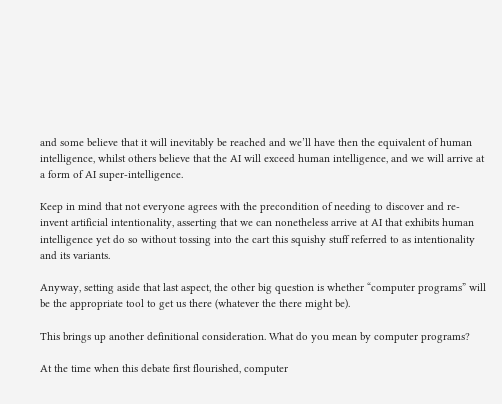and some believe that it will inevitably be reached and we’ll have then the equivalent of human intelligence, whilst others believe that the AI will exceed human intelligence, and we will arrive at a form of AI super-intelligence.

Keep in mind that not everyone agrees with the precondition of needing to discover and re-invent artificial intentionality, asserting that we can nonetheless arrive at AI that exhibits human intelligence yet do so without tossing into the cart this squishy stuff referred to as intentionality and its variants.

Anyway, setting aside that last aspect, the other big question is whether “computer programs” will be the appropriate tool to get us there (whatever the there might be).

This brings up another definitional consideration. What do you mean by computer programs?

At the time when this debate first flourished, computer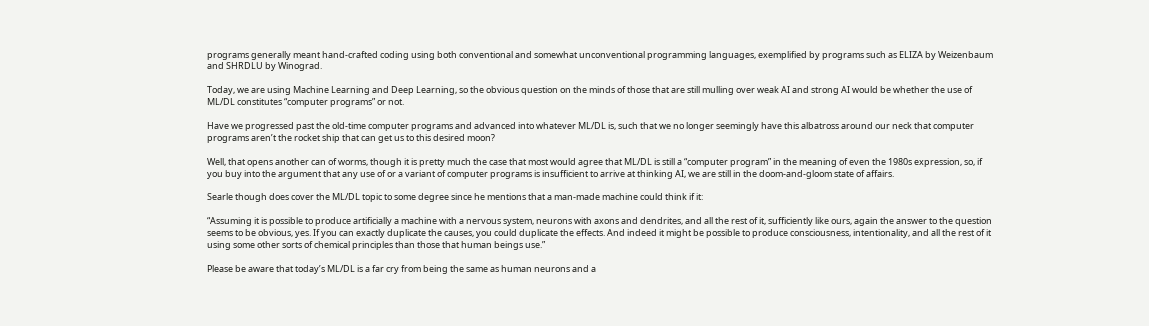programs generally meant hand-crafted coding using both conventional and somewhat unconventional programming languages, exemplified by programs such as ELIZA by Weizenbaum and SHRDLU by Winograd.

Today, we are using Machine Learning and Deep Learning, so the obvious question on the minds of those that are still mulling over weak AI and strong AI would be whether the use of ML/DL constitutes “computer programs” or not.

Have we progressed past the old-time computer programs and advanced into whatever ML/DL is, such that we no longer seemingly have this albatross around our neck that computer programs aren’t the rocket ship that can get us to this desired moon?

Well, that opens another can of worms, though it is pretty much the case that most would agree that ML/DL is still a “computer program” in the meaning of even the 1980s expression, so, if you buy into the argument that any use of or a variant of computer programs is insufficient to arrive at thinking AI, we are still in the doom-and-gloom state of affairs.

Searle though does cover the ML/DL topic to some degree since he mentions that a man-made machine could think if it:

“Assuming it is possible to produce artificially a machine with a nervous system, neurons with axons and dendrites, and all the rest of it, sufficiently like ours, again the answer to the question seems to be obvious, yes. If you can exactly duplicate the causes, you could duplicate the effects. And indeed it might be possible to produce consciousness, intentionality, and all the rest of it using some other sorts of chemical principles than those that human beings use.”

Please be aware that today’s ML/DL is a far cry from being the same as human neurons and a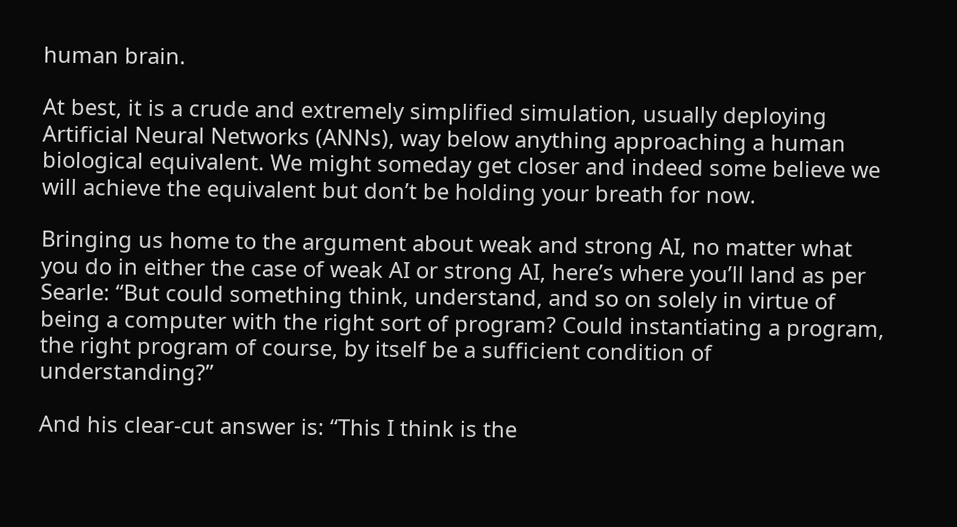human brain.

At best, it is a crude and extremely simplified simulation, usually deploying Artificial Neural Networks (ANNs), way below anything approaching a human biological equivalent. We might someday get closer and indeed some believe we will achieve the equivalent but don’t be holding your breath for now.

Bringing us home to the argument about weak and strong AI, no matter what you do in either the case of weak AI or strong AI, here’s where you’ll land as per Searle: “But could something think, understand, and so on solely in virtue of being a computer with the right sort of program? Could instantiating a program, the right program of course, by itself be a sufficient condition of understanding?”

And his clear-cut answer is: “This I think is the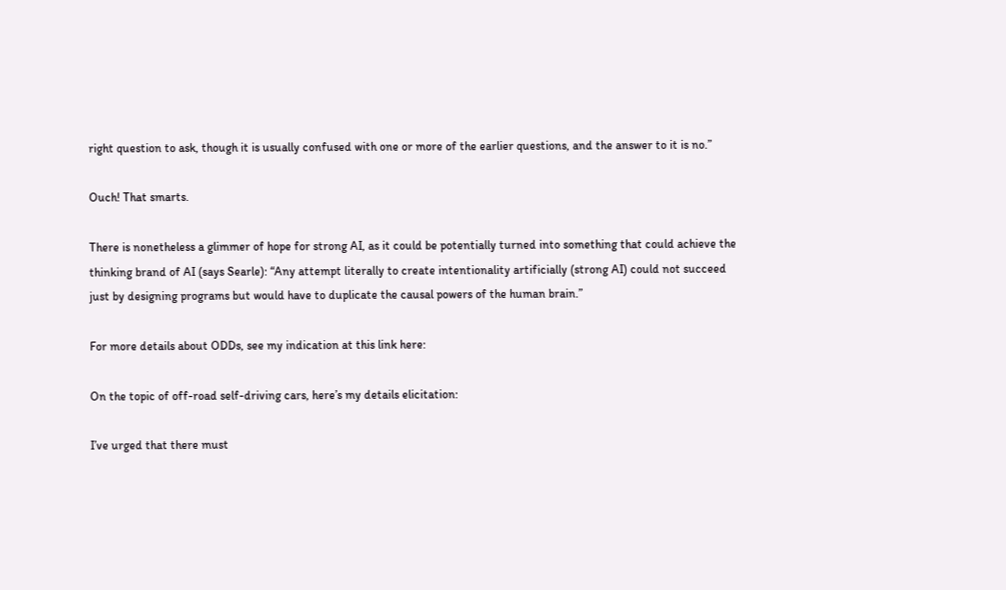right question to ask, though it is usually confused with one or more of the earlier questions, and the answer to it is no.”

Ouch! That smarts.

There is nonetheless a glimmer of hope for strong AI, as it could be potentially turned into something that could achieve the thinking brand of AI (says Searle): “Any attempt literally to create intentionality artificially (strong AI) could not succeed just by designing programs but would have to duplicate the causal powers of the human brain.”

For more details about ODDs, see my indication at this link here:

On the topic of off-road self-driving cars, here’s my details elicitation:

I’ve urged that there must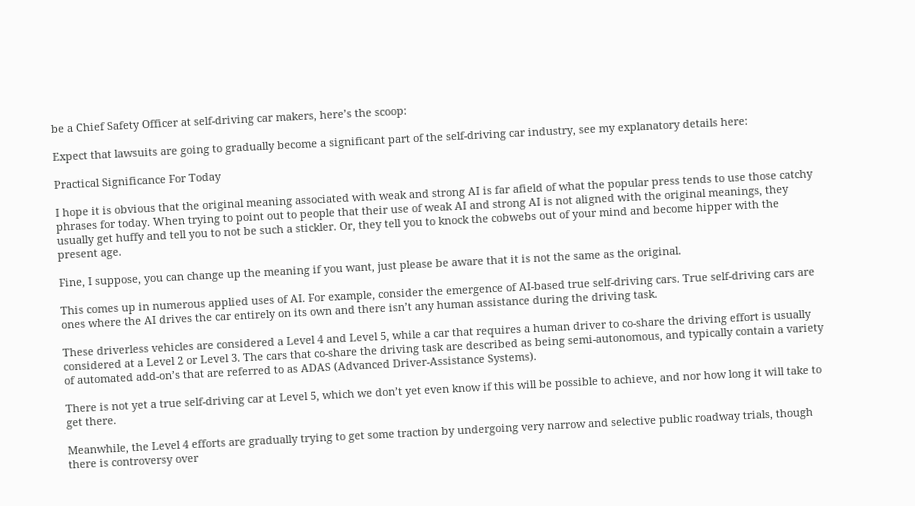be a Chief Safety Officer at self-driving car makers, here’s the scoop:

Expect that lawsuits are going to gradually become a significant part of the self-driving car industry, see my explanatory details here:

Practical Significance For Today

I hope it is obvious that the original meaning associated with weak and strong AI is far afield of what the popular press tends to use those catchy phrases for today. When trying to point out to people that their use of weak AI and strong AI is not aligned with the original meanings, they usually get huffy and tell you to not be such a stickler. Or, they tell you to knock the cobwebs out of your mind and become hipper with the present age.

Fine, I suppose, you can change up the meaning if you want, just please be aware that it is not the same as the original.

This comes up in numerous applied uses of AI. For example, consider the emergence of AI-based true self-driving cars. True self-driving cars are ones where the AI drives the car entirely on its own and there isn’t any human assistance during the driving task.

These driverless vehicles are considered a Level 4 and Level 5, while a car that requires a human driver to co-share the driving effort is usually considered at a Level 2 or Level 3. The cars that co-share the driving task are described as being semi-autonomous, and typically contain a variety of automated add-on’s that are referred to as ADAS (Advanced Driver-Assistance Systems).

There is not yet a true self-driving car at Level 5, which we don’t yet even know if this will be possible to achieve, and nor how long it will take to get there.

Meanwhile, the Level 4 efforts are gradually trying to get some traction by undergoing very narrow and selective public roadway trials, though there is controversy over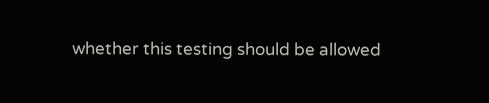whether this testing should be allowed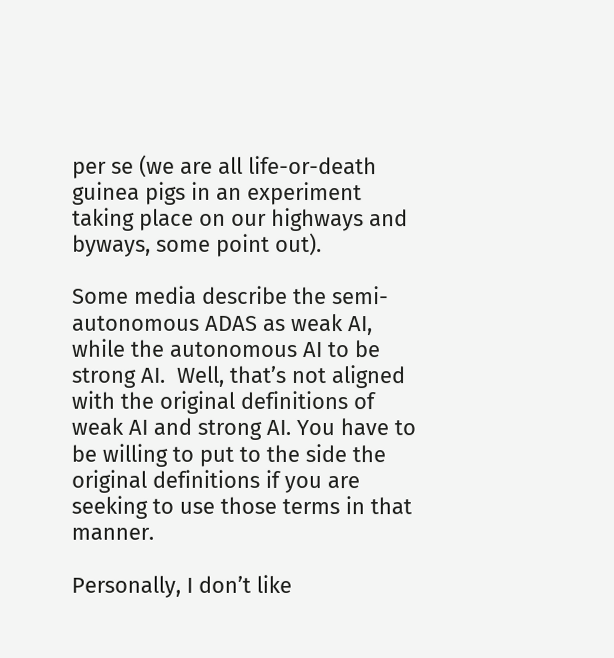per se (we are all life-or-death guinea pigs in an experiment taking place on our highways and byways, some point out).

Some media describe the semi-autonomous ADAS as weak AI, while the autonomous AI to be strong AI.  Well, that’s not aligned with the original definitions of weak AI and strong AI. You have to be willing to put to the side the original definitions if you are seeking to use those terms in that manner.

Personally, I don’t like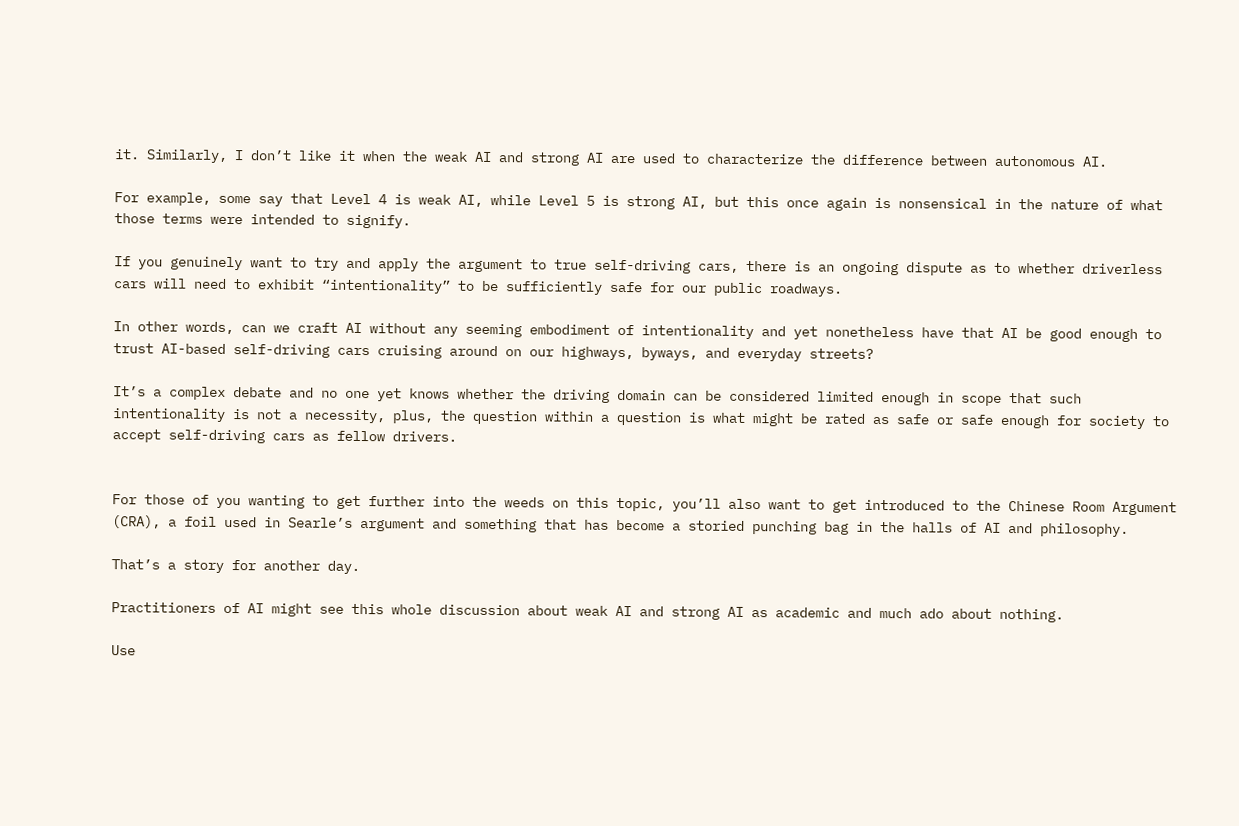it. Similarly, I don’t like it when the weak AI and strong AI are used to characterize the difference between autonomous AI.

For example, some say that Level 4 is weak AI, while Level 5 is strong AI, but this once again is nonsensical in the nature of what those terms were intended to signify.

If you genuinely want to try and apply the argument to true self-driving cars, there is an ongoing dispute as to whether driverless cars will need to exhibit “intentionality” to be sufficiently safe for our public roadways.

In other words, can we craft AI without any seeming embodiment of intentionality and yet nonetheless have that AI be good enough to trust AI-based self-driving cars cruising around on our highways, byways, and everyday streets?

It’s a complex debate and no one yet knows whether the driving domain can be considered limited enough in scope that such intentionality is not a necessity, plus, the question within a question is what might be rated as safe or safe enough for society to accept self-driving cars as fellow drivers.


For those of you wanting to get further into the weeds on this topic, you’ll also want to get introduced to the Chinese Room Argument (CRA), a foil used in Searle’s argument and something that has become a storied punching bag in the halls of AI and philosophy.

That’s a story for another day.

Practitioners of AI might see this whole discussion about weak AI and strong AI as academic and much ado about nothing.

Use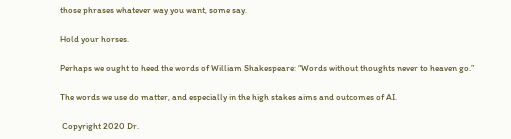those phrases whatever way you want, some say.

Hold your horses.

Perhaps we ought to heed the words of William Shakespeare: “Words without thoughts never to heaven go.”

The words we use do matter, and especially in the high stakes aims and outcomes of AI.

 Copyright 2020 Dr.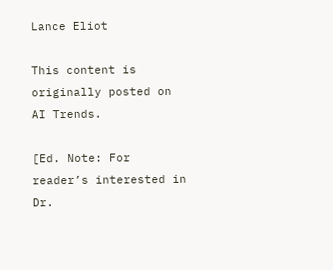Lance Eliot

This content is originally posted on AI Trends.

[Ed. Note: For reader’s interested in Dr.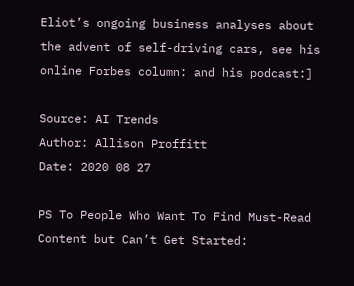Eliot’s ongoing business analyses about the advent of self-driving cars, see his online Forbes column: and his podcast:]

Source: AI Trends
Author: Allison Proffitt
Date: 2020 08 27

PS To People Who Want To Find Must-Read Content but Can’t Get Started: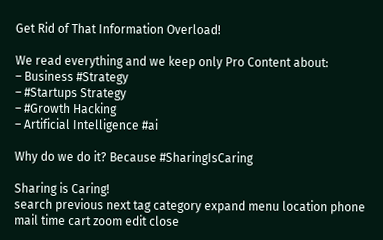Get Rid of That Information Overload!

We read everything and we keep only Pro Content about:
– Business #Strategy
– #Startups Strategy
– #Growth Hacking
– Artificial Intelligence #ai

Why do we do it? Because #SharingIsCaring

Sharing is Caring!
search previous next tag category expand menu location phone mail time cart zoom edit close